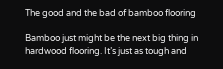The good and the bad of bamboo flooring

Bamboo just might be the next big thing in hardwood flooring. It’s just as tough and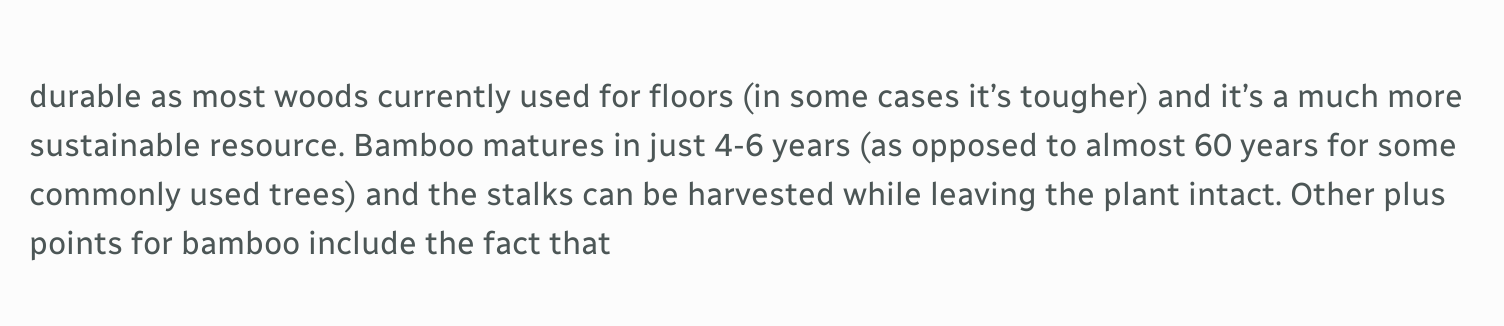durable as most woods currently used for floors (in some cases it’s tougher) and it’s a much more sustainable resource. Bamboo matures in just 4-6 years (as opposed to almost 60 years for some commonly used trees) and the stalks can be harvested while leaving the plant intact. Other plus points for bamboo include the fact that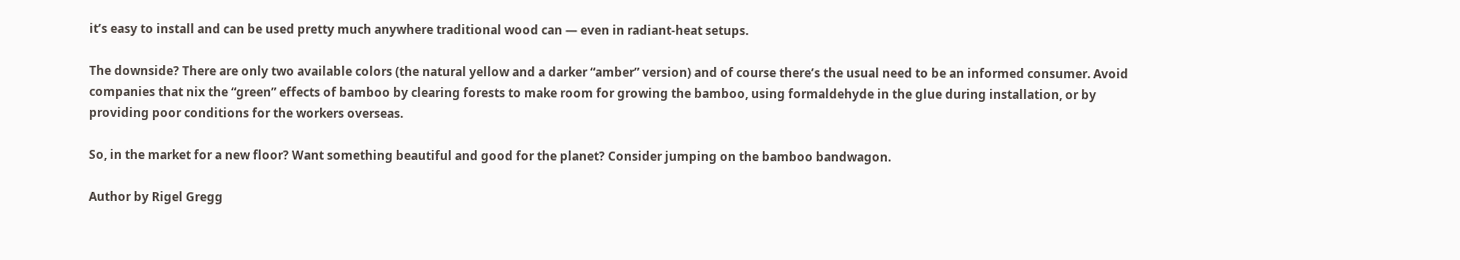it’s easy to install and can be used pretty much anywhere traditional wood can — even in radiant-heat setups.

The downside? There are only two available colors (the natural yellow and a darker “amber” version) and of course there’s the usual need to be an informed consumer. Avoid companies that nix the “green” effects of bamboo by clearing forests to make room for growing the bamboo, using formaldehyde in the glue during installation, or by providing poor conditions for the workers overseas.

So, in the market for a new floor? Want something beautiful and good for the planet? Consider jumping on the bamboo bandwagon.

Author by Rigel Gregg